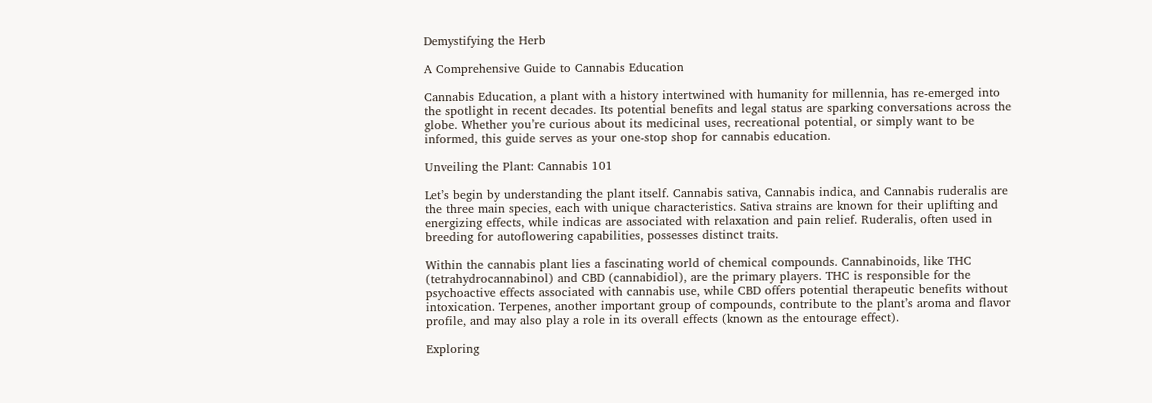Demystifying the Herb

A Comprehensive Guide to Cannabis Education

Cannabis Education, a plant with a history intertwined with humanity for millennia, has re-emerged into the spotlight in recent decades. Its potential benefits and legal status are sparking conversations across the globe. Whether you’re curious about its medicinal uses, recreational potential, or simply want to be informed, this guide serves as your one-stop shop for cannabis education.

Unveiling the Plant: Cannabis 101

Let’s begin by understanding the plant itself. Cannabis sativa, Cannabis indica, and Cannabis ruderalis are the three main species, each with unique characteristics. Sativa strains are known for their uplifting and energizing effects, while indicas are associated with relaxation and pain relief. Ruderalis, often used in breeding for autoflowering capabilities, possesses distinct traits.

Within the cannabis plant lies a fascinating world of chemical compounds. Cannabinoids, like THC (tetrahydrocannabinol) and CBD (cannabidiol), are the primary players. THC is responsible for the psychoactive effects associated with cannabis use, while CBD offers potential therapeutic benefits without intoxication. Terpenes, another important group of compounds, contribute to the plant’s aroma and flavor profile, and may also play a role in its overall effects (known as the entourage effect).

Exploring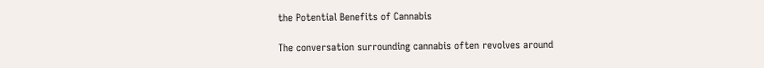the Potential Benefits of Cannabis

The conversation surrounding cannabis often revolves around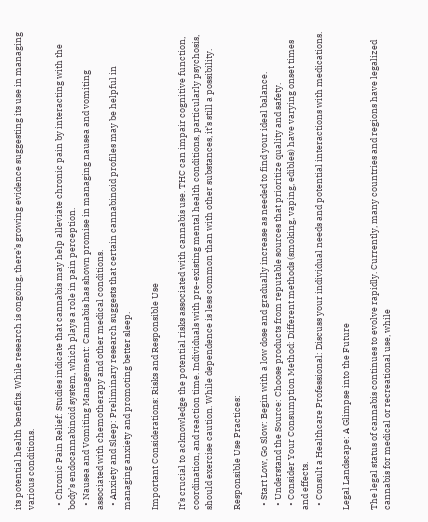its potential health benefits. While research is ongoing, there’s growing evidence suggesting its use in managing various conditions.

  • Chronic Pain Relief: Studies indicate that cannabis may help alleviate chronic pain by interacting with the body’s endocannabinoid system, which plays a role in pain perception.
  • Nausea and Vomiting Management: Cannabis has shown promise in managing nausea and vomiting associated with chemotherapy and other medical conditions.
  • Anxiety and Sleep: Preliminary research suggests that certain cannabinoid profiles may be helpful in managing anxiety and promoting better sleep.

Important Considerations: Risks and Responsible Use

It’s crucial to acknowledge the potential risks associated with cannabis use. THC can impair cognitive function, coordination, and reaction time. Individuals with pre-existing mental health conditions, particularly psychosis, should exercise caution. While dependence is less common than with other substances, it’s still a possibility.

Responsible Use Practices:

  • Start Low, Go Slow: Begin with a low dose and gradually increase as needed to find your ideal balance.
  • Understand the Source: Choose products from reputable sources that prioritize quality and safety.
  • Consider Your Consumption Method: Different methods (smoking, vaping, edibles) have varying onset times and effects.
  • Consult a Healthcare Professional: Discuss your individual needs and potential interactions with medications.

Legal Landscape: A Glimpse into the Future

The legal status of cannabis continues to evolve rapidly. Currently, many countries and regions have legalized cannabis for medical or recreational use, while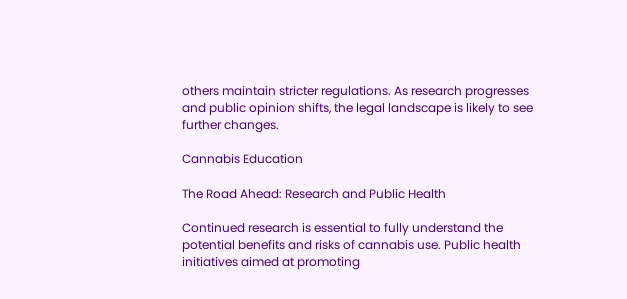others maintain stricter regulations. As research progresses and public opinion shifts, the legal landscape is likely to see further changes.

Cannabis Education

The Road Ahead: Research and Public Health

Continued research is essential to fully understand the potential benefits and risks of cannabis use. Public health initiatives aimed at promoting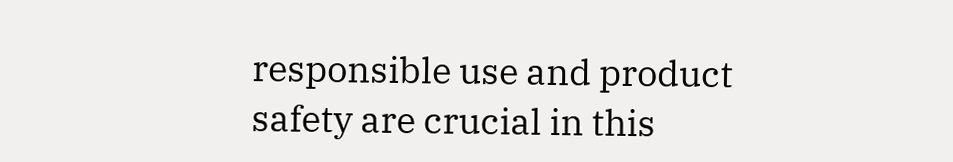responsible use and product safety are crucial in this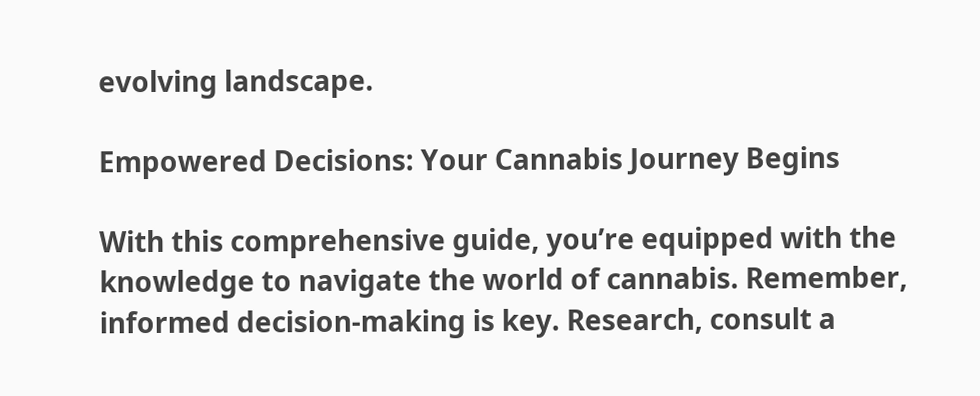evolving landscape.

Empowered Decisions: Your Cannabis Journey Begins

With this comprehensive guide, you’re equipped with the knowledge to navigate the world of cannabis. Remember, informed decision-making is key. Research, consult a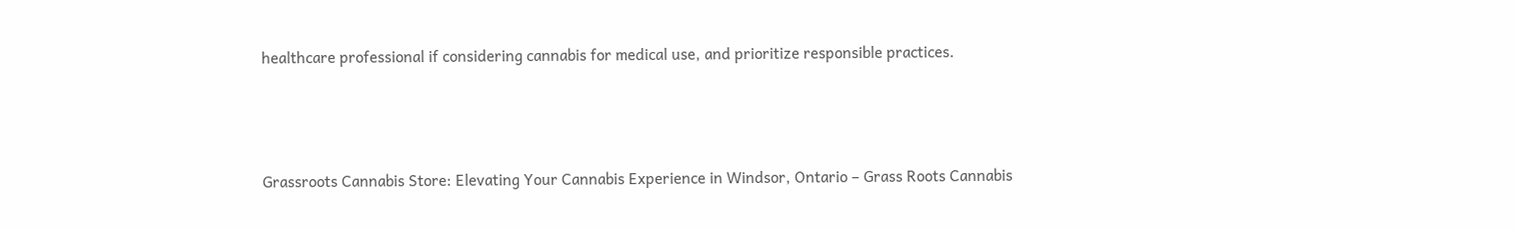healthcare professional if considering cannabis for medical use, and prioritize responsible practices.



Grassroots Cannabis Store: Elevating Your Cannabis Experience in Windsor, Ontario – Grass Roots Cannabis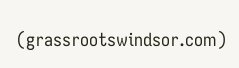(grassrootswindsor.com)